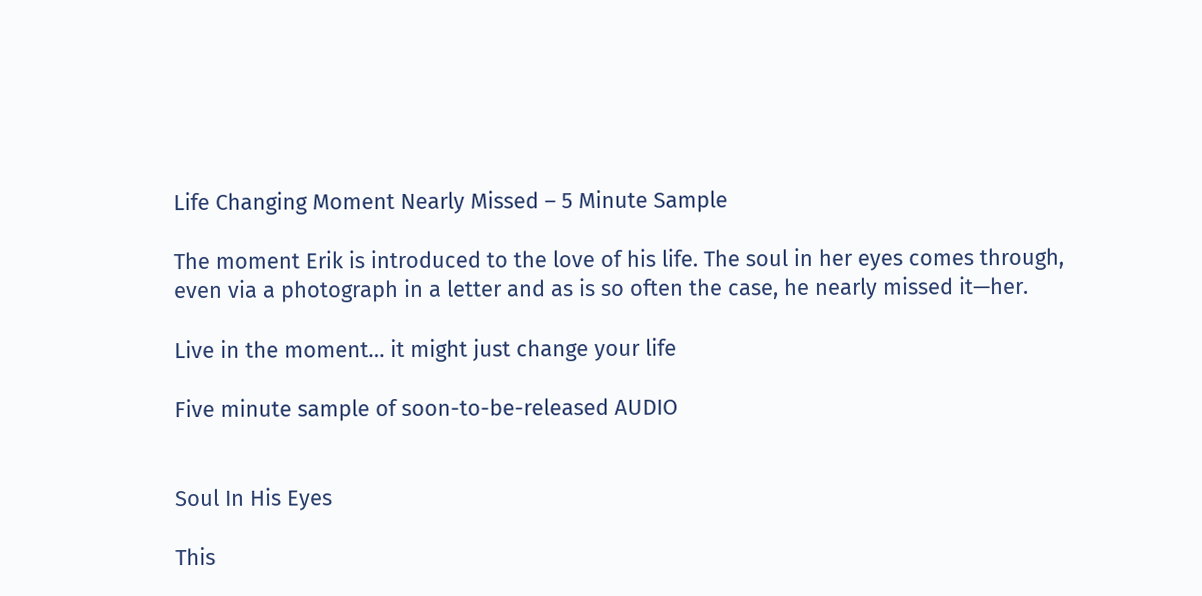Life Changing Moment Nearly Missed – 5 Minute Sample

The moment Erik is introduced to the love of his life. The soul in her eyes comes through, even via a photograph in a letter and as is so often the case, he nearly missed it—her.

Live in the moment… it might just change your life

Five minute sample of soon-to-be-released AUDIO


Soul In His Eyes

This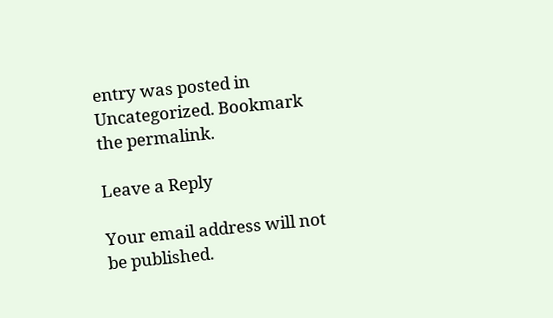entry was posted in Uncategorized. Bookmark the permalink.

Leave a Reply

Your email address will not be published.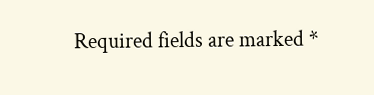Required fields are marked *